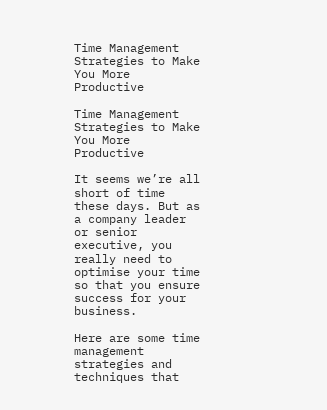Time Management Strategies to Make You More Productive

Time Management Strategies to Make You More Productive

It seems we’re all short of time these days. But as a company leader or senior executive, you really need to optimise your time so that you ensure success for your business.

Here are some time management strategies and techniques that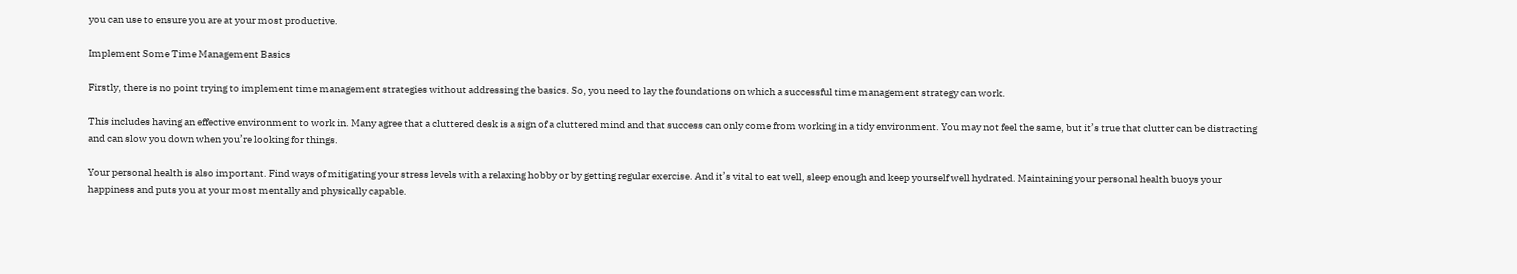you can use to ensure you are at your most productive.

Implement Some Time Management Basics

Firstly, there is no point trying to implement time management strategies without addressing the basics. So, you need to lay the foundations on which a successful time management strategy can work.

This includes having an effective environment to work in. Many agree that a cluttered desk is a sign of a cluttered mind and that success can only come from working in a tidy environment. You may not feel the same, but it’s true that clutter can be distracting and can slow you down when you’re looking for things.

Your personal health is also important. Find ways of mitigating your stress levels with a relaxing hobby or by getting regular exercise. And it’s vital to eat well, sleep enough and keep yourself well hydrated. Maintaining your personal health buoys your happiness and puts you at your most mentally and physically capable.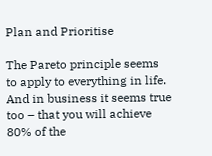Plan and Prioritise

The Pareto principle seems to apply to everything in life. And in business it seems true too – that you will achieve 80% of the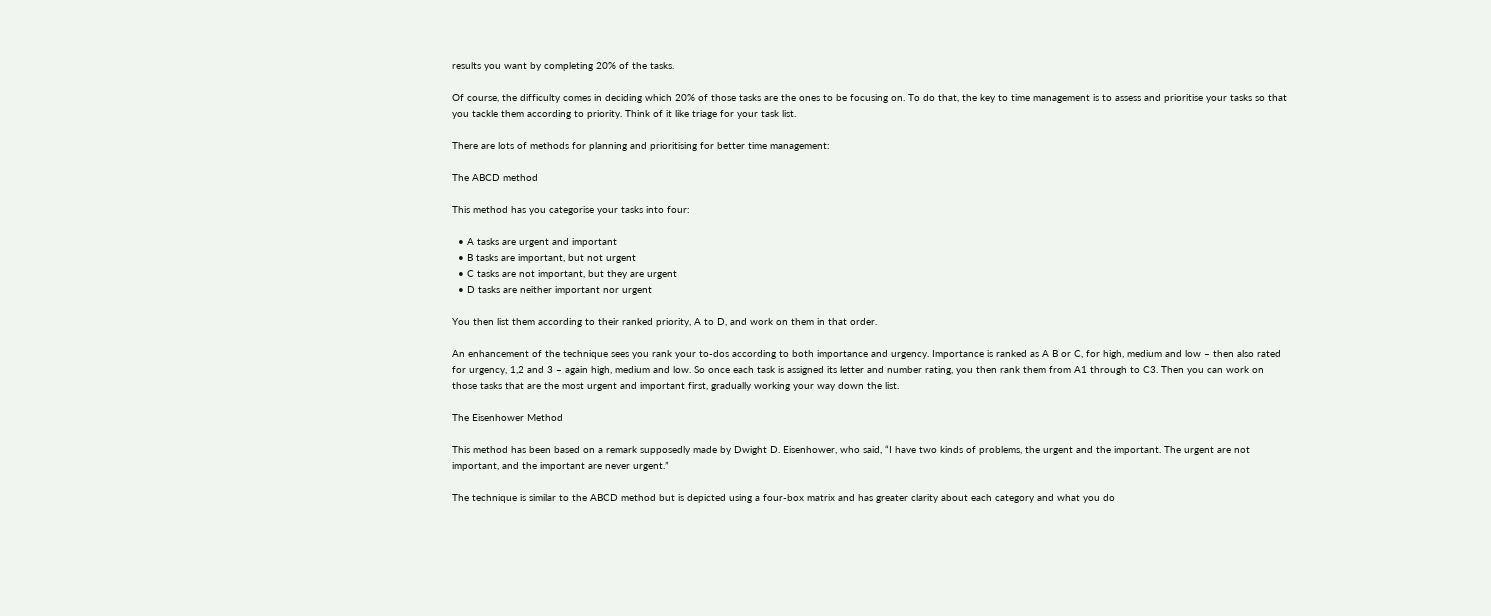results you want by completing 20% of the tasks.

Of course, the difficulty comes in deciding which 20% of those tasks are the ones to be focusing on. To do that, the key to time management is to assess and prioritise your tasks so that you tackle them according to priority. Think of it like triage for your task list.

There are lots of methods for planning and prioritising for better time management:

The ABCD method

This method has you categorise your tasks into four:

  • A tasks are urgent and important
  • B tasks are important, but not urgent
  • C tasks are not important, but they are urgent
  • D tasks are neither important nor urgent

You then list them according to their ranked priority, A to D, and work on them in that order.

An enhancement of the technique sees you rank your to-dos according to both importance and urgency. Importance is ranked as A B or C, for high, medium and low – then also rated for urgency, 1,2 and 3 – again high, medium and low. So once each task is assigned its letter and number rating, you then rank them from A1 through to C3. Then you can work on those tasks that are the most urgent and important first, gradually working your way down the list.

The Eisenhower Method

This method has been based on a remark supposedly made by Dwight D. Eisenhower, who said, “I have two kinds of problems, the urgent and the important. The urgent are not important, and the important are never urgent.”

The technique is similar to the ABCD method but is depicted using a four-box matrix and has greater clarity about each category and what you do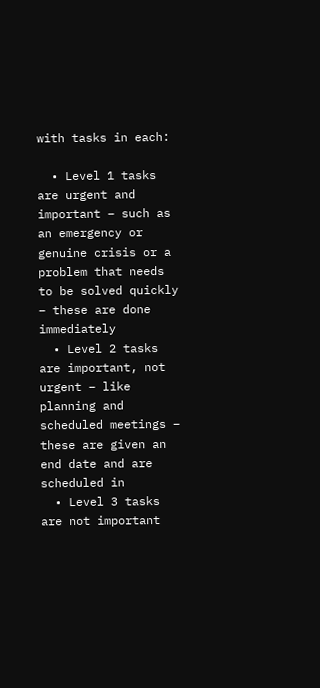with tasks in each:

  • Level 1 tasks are urgent and important – such as an emergency or genuine crisis or a problem that needs to be solved quickly – these are done immediately
  • Level 2 tasks are important, not urgent – like planning and scheduled meetings – these are given an end date and are scheduled in
  • Level 3 tasks are not important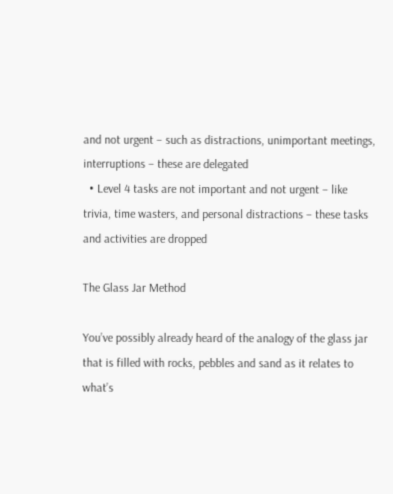and not urgent – such as distractions, unimportant meetings, interruptions – these are delegated
  • Level 4 tasks are not important and not urgent – like trivia, time wasters, and personal distractions – these tasks and activities are dropped

The Glass Jar Method

You’ve possibly already heard of the analogy of the glass jar that is filled with rocks, pebbles and sand as it relates to what’s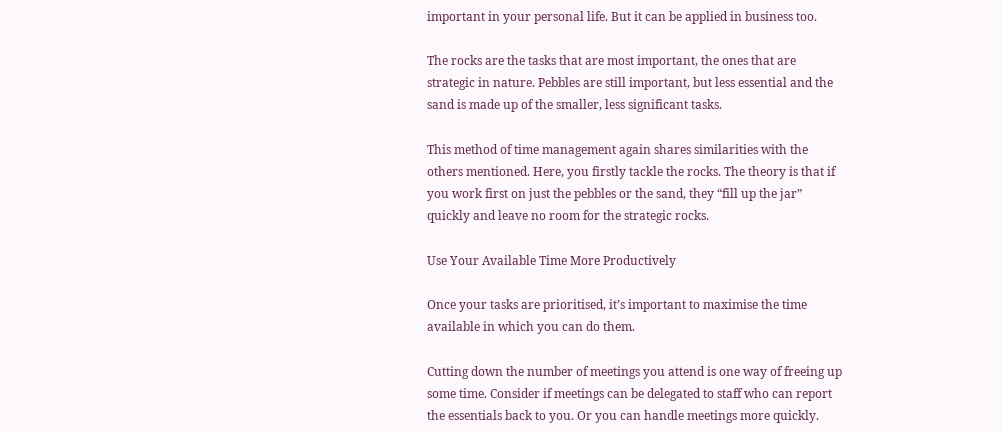important in your personal life. But it can be applied in business too.

The rocks are the tasks that are most important, the ones that are strategic in nature. Pebbles are still important, but less essential and the sand is made up of the smaller, less significant tasks.

This method of time management again shares similarities with the others mentioned. Here, you firstly tackle the rocks. The theory is that if you work first on just the pebbles or the sand, they “fill up the jar” quickly and leave no room for the strategic rocks.

Use Your Available Time More Productively

Once your tasks are prioritised, it’s important to maximise the time available in which you can do them.

Cutting down the number of meetings you attend is one way of freeing up some time. Consider if meetings can be delegated to staff who can report the essentials back to you. Or you can handle meetings more quickly.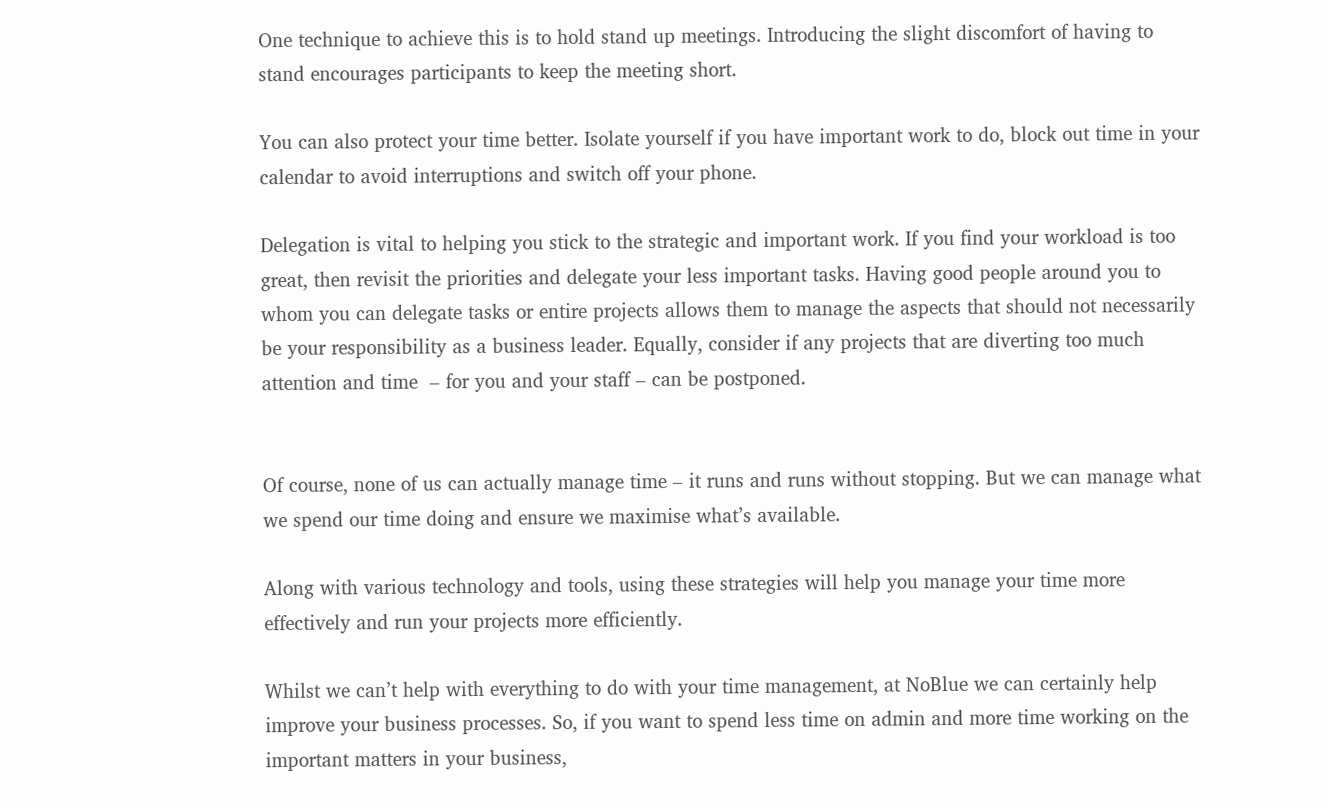One technique to achieve this is to hold stand up meetings. Introducing the slight discomfort of having to stand encourages participants to keep the meeting short.

You can also protect your time better. Isolate yourself if you have important work to do, block out time in your calendar to avoid interruptions and switch off your phone.

Delegation is vital to helping you stick to the strategic and important work. If you find your workload is too great, then revisit the priorities and delegate your less important tasks. Having good people around you to whom you can delegate tasks or entire projects allows them to manage the aspects that should not necessarily be your responsibility as a business leader. Equally, consider if any projects that are diverting too much attention and time  – for you and your staff – can be postponed.


Of course, none of us can actually manage time – it runs and runs without stopping. But we can manage what we spend our time doing and ensure we maximise what’s available.

Along with various technology and tools, using these strategies will help you manage your time more effectively and run your projects more efficiently.

Whilst we can’t help with everything to do with your time management, at NoBlue we can certainly help improve your business processes. So, if you want to spend less time on admin and more time working on the important matters in your business,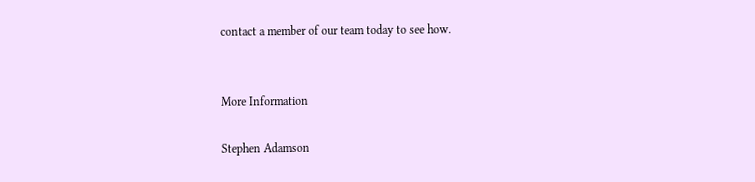contact a member of our team today to see how.


More Information

Stephen Adamson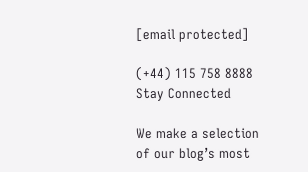[email protected]

(+44) 115 758 8888
Stay Connected

We make a selection of our blog’s most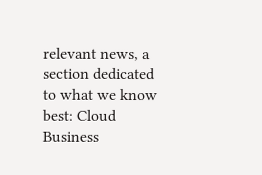relevant news, a section dedicated to what we know best: Cloud Business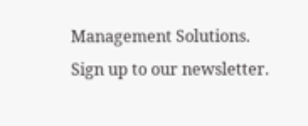Management Solutions. Sign up to our newsletter.